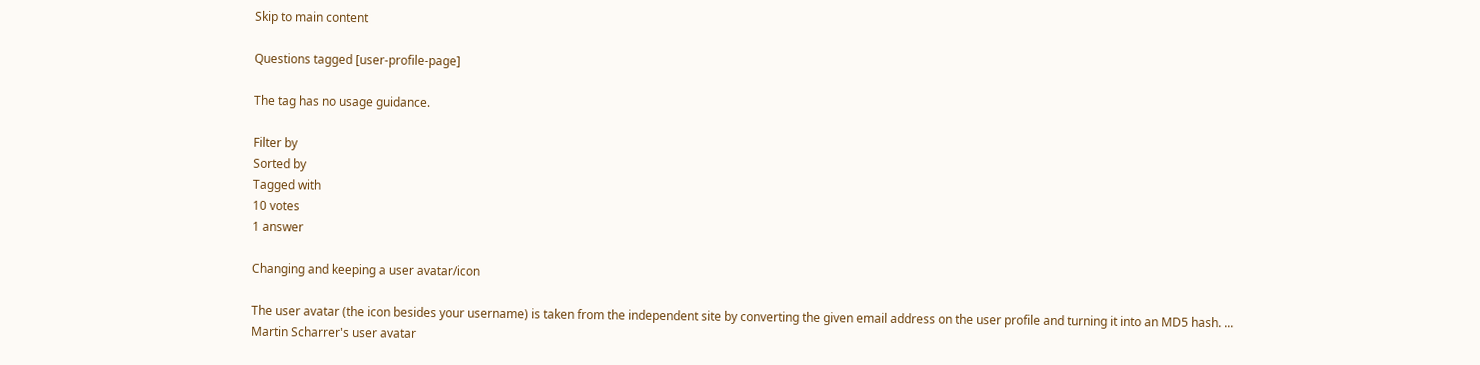Skip to main content

Questions tagged [user-profile-page]

The tag has no usage guidance.

Filter by
Sorted by
Tagged with
10 votes
1 answer

Changing and keeping a user avatar/icon

The user avatar (the icon besides your username) is taken from the independent site by converting the given email address on the user profile and turning it into an MD5 hash. ...
Martin Scharrer's user avatar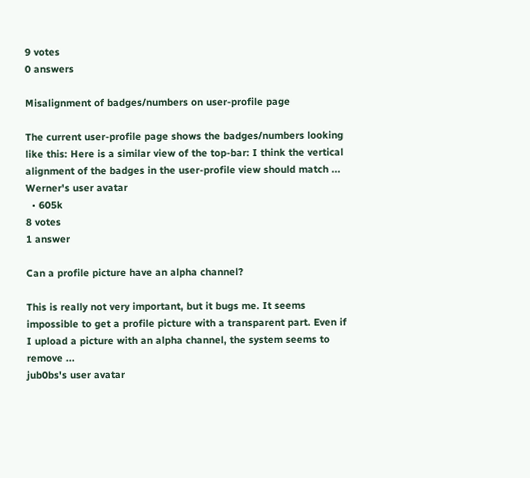9 votes
0 answers

Misalignment of badges/numbers on user-profile page

The current user-profile page shows the badges/numbers looking like this: Here is a similar view of the top-bar: I think the vertical alignment of the badges in the user-profile view should match ...
Werner's user avatar
  • 605k
8 votes
1 answer

Can a profile picture have an alpha channel?

This is really not very important, but it bugs me. It seems impossible to get a profile picture with a transparent part. Even if I upload a picture with an alpha channel, the system seems to remove ...
jub0bs's user avatar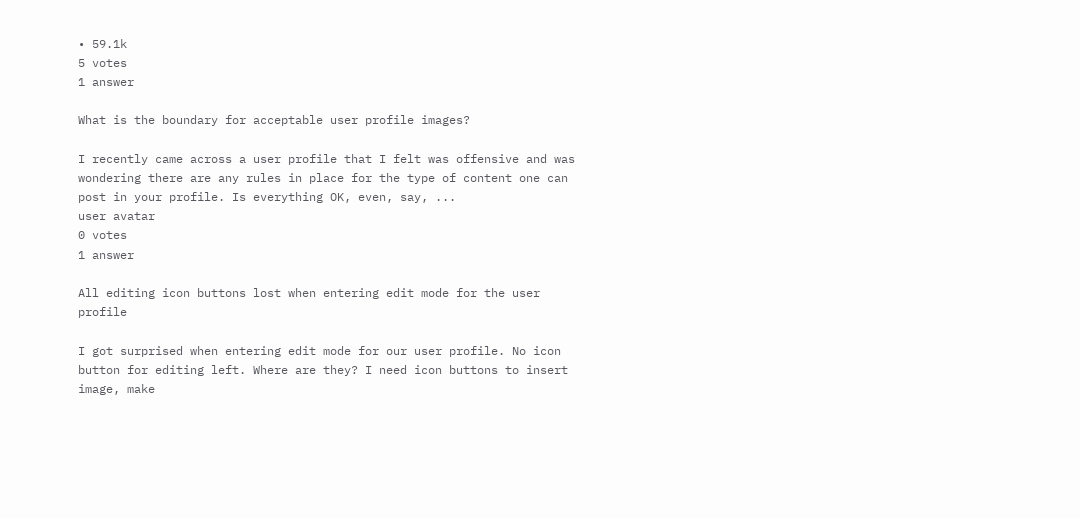• 59.1k
5 votes
1 answer

What is the boundary for acceptable user profile images?

I recently came across a user profile that I felt was offensive and was wondering there are any rules in place for the type of content one can post in your profile. Is everything OK, even, say, ...
user avatar
0 votes
1 answer

All editing icon buttons lost when entering edit mode for the user profile

I got surprised when entering edit mode for our user profile. No icon button for editing left. Where are they? I need icon buttons to insert image, make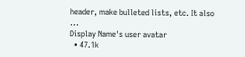header, make bulleted lists, etc. It also ...
Display Name's user avatar
  • 47.1k